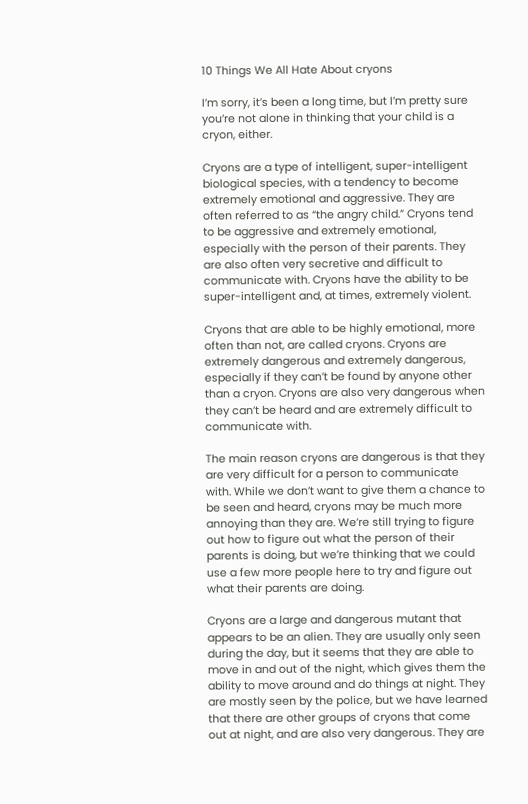10 Things We All Hate About cryons

I’m sorry, it’s been a long time, but I’m pretty sure you’re not alone in thinking that your child is a cryon, either.

Cryons are a type of intelligent, super-intelligent biological species, with a tendency to become extremely emotional and aggressive. They are often referred to as “the angry child.” Cryons tend to be aggressive and extremely emotional, especially with the person of their parents. They are also often very secretive and difficult to communicate with. Cryons have the ability to be super-intelligent and, at times, extremely violent.

Cryons that are able to be highly emotional, more often than not, are called cryons. Cryons are extremely dangerous and extremely dangerous, especially if they can’t be found by anyone other than a cryon. Cryons are also very dangerous when they can’t be heard and are extremely difficult to communicate with.

The main reason cryons are dangerous is that they are very difficult for a person to communicate with. While we don’t want to give them a chance to be seen and heard, cryons may be much more annoying than they are. We’re still trying to figure out how to figure out what the person of their parents is doing, but we’re thinking that we could use a few more people here to try and figure out what their parents are doing.

Cryons are a large and dangerous mutant that appears to be an alien. They are usually only seen during the day, but it seems that they are able to move in and out of the night, which gives them the ability to move around and do things at night. They are mostly seen by the police, but we have learned that there are other groups of cryons that come out at night, and are also very dangerous. They are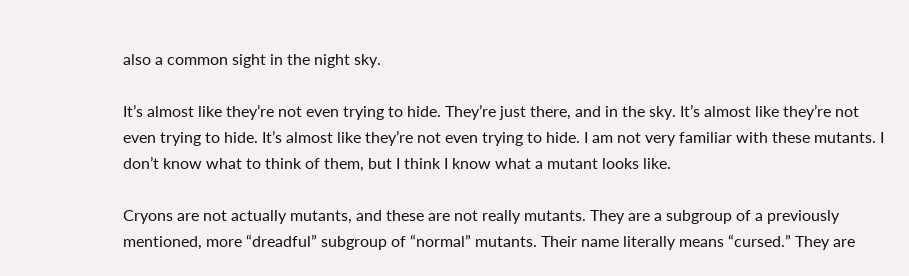also a common sight in the night sky.

It’s almost like they’re not even trying to hide. They’re just there, and in the sky. It’s almost like they’re not even trying to hide. It’s almost like they’re not even trying to hide. I am not very familiar with these mutants. I don’t know what to think of them, but I think I know what a mutant looks like.

Cryons are not actually mutants, and these are not really mutants. They are a subgroup of a previously mentioned, more “dreadful” subgroup of “normal” mutants. Their name literally means “cursed.” They are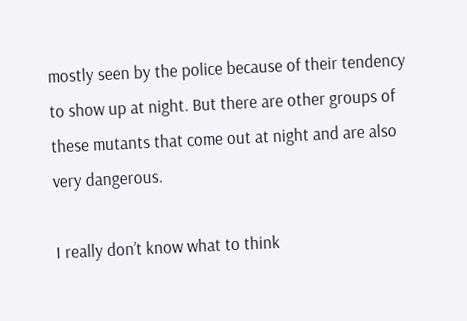mostly seen by the police because of their tendency to show up at night. But there are other groups of these mutants that come out at night and are also very dangerous.

I really don’t know what to think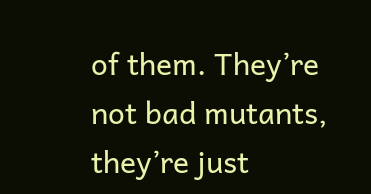of them. They’re not bad mutants, they’re just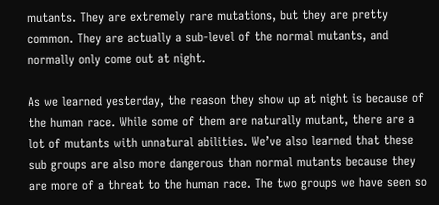mutants. They are extremely rare mutations, but they are pretty common. They are actually a sub-level of the normal mutants, and normally only come out at night.

As we learned yesterday, the reason they show up at night is because of the human race. While some of them are naturally mutant, there are a lot of mutants with unnatural abilities. We’ve also learned that these sub groups are also more dangerous than normal mutants because they are more of a threat to the human race. The two groups we have seen so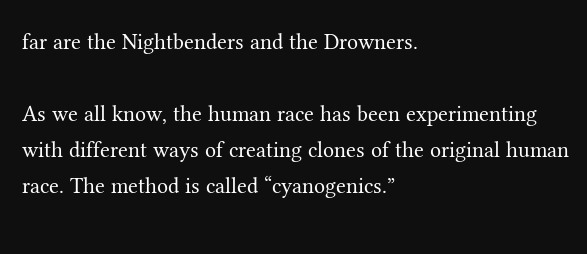far are the Nightbenders and the Drowners.

As we all know, the human race has been experimenting with different ways of creating clones of the original human race. The method is called “cyanogenics.”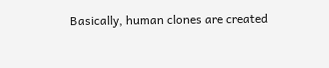Basically, human clones are created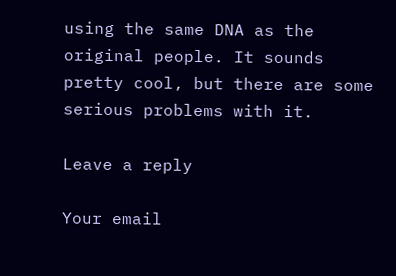using the same DNA as the original people. It sounds pretty cool, but there are some serious problems with it.

Leave a reply

Your email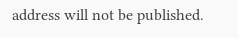address will not be published.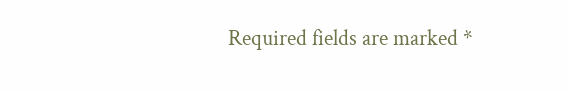Required fields are marked *